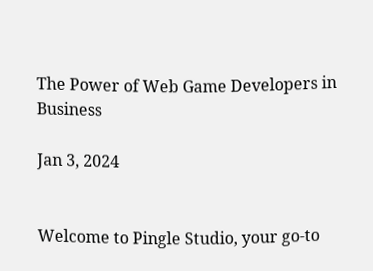The Power of Web Game Developers in Business

Jan 3, 2024


Welcome to Pingle Studio, your go-to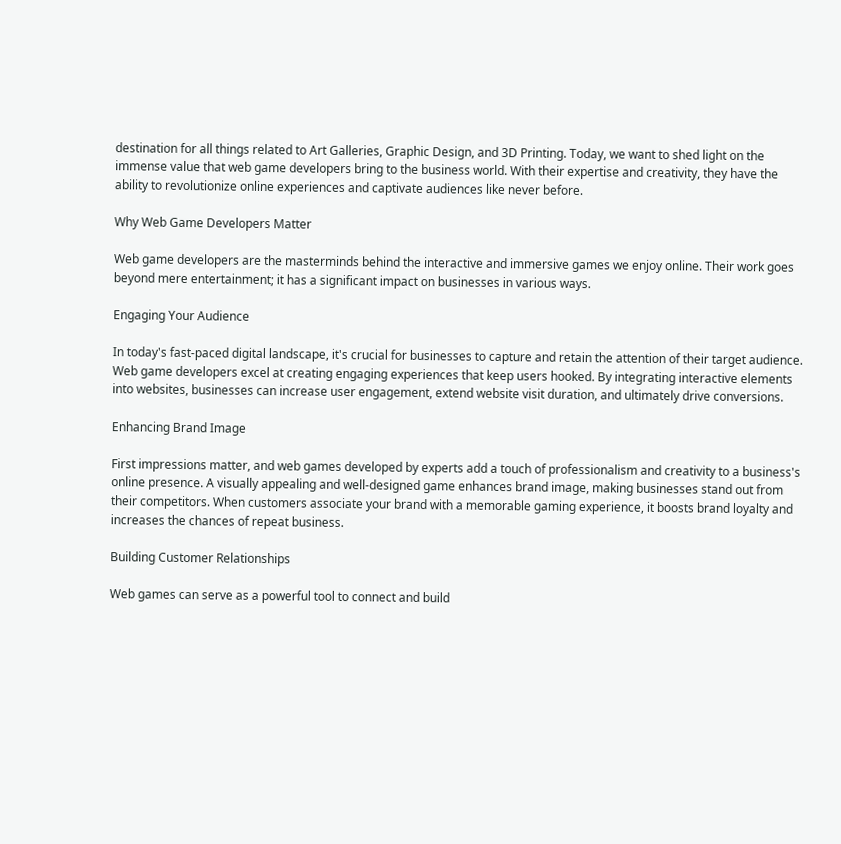destination for all things related to Art Galleries, Graphic Design, and 3D Printing. Today, we want to shed light on the immense value that web game developers bring to the business world. With their expertise and creativity, they have the ability to revolutionize online experiences and captivate audiences like never before.

Why Web Game Developers Matter

Web game developers are the masterminds behind the interactive and immersive games we enjoy online. Their work goes beyond mere entertainment; it has a significant impact on businesses in various ways.

Engaging Your Audience

In today's fast-paced digital landscape, it's crucial for businesses to capture and retain the attention of their target audience. Web game developers excel at creating engaging experiences that keep users hooked. By integrating interactive elements into websites, businesses can increase user engagement, extend website visit duration, and ultimately drive conversions.

Enhancing Brand Image

First impressions matter, and web games developed by experts add a touch of professionalism and creativity to a business's online presence. A visually appealing and well-designed game enhances brand image, making businesses stand out from their competitors. When customers associate your brand with a memorable gaming experience, it boosts brand loyalty and increases the chances of repeat business.

Building Customer Relationships

Web games can serve as a powerful tool to connect and build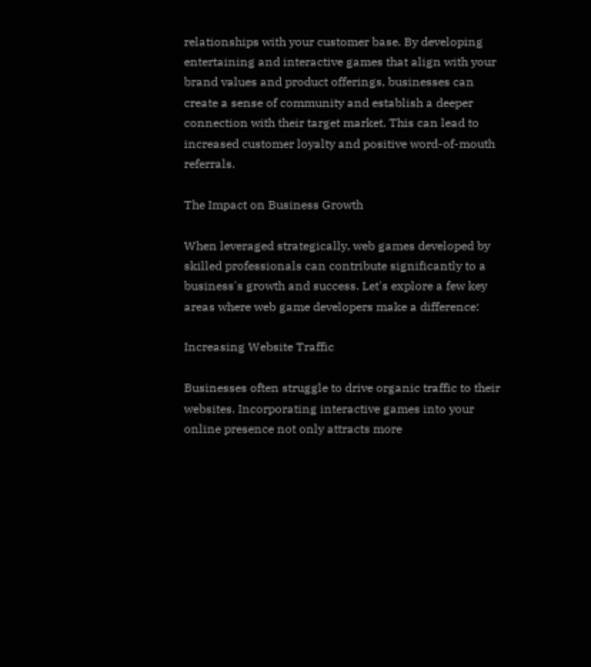relationships with your customer base. By developing entertaining and interactive games that align with your brand values and product offerings, businesses can create a sense of community and establish a deeper connection with their target market. This can lead to increased customer loyalty and positive word-of-mouth referrals.

The Impact on Business Growth

When leveraged strategically, web games developed by skilled professionals can contribute significantly to a business's growth and success. Let's explore a few key areas where web game developers make a difference:

Increasing Website Traffic

Businesses often struggle to drive organic traffic to their websites. Incorporating interactive games into your online presence not only attracts more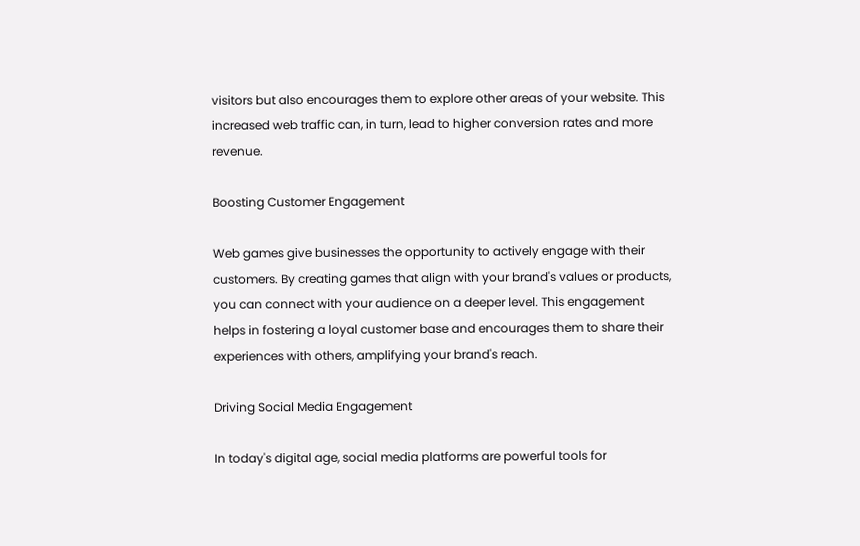visitors but also encourages them to explore other areas of your website. This increased web traffic can, in turn, lead to higher conversion rates and more revenue.

Boosting Customer Engagement

Web games give businesses the opportunity to actively engage with their customers. By creating games that align with your brand's values or products, you can connect with your audience on a deeper level. This engagement helps in fostering a loyal customer base and encourages them to share their experiences with others, amplifying your brand's reach.

Driving Social Media Engagement

In today's digital age, social media platforms are powerful tools for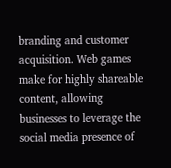branding and customer acquisition. Web games make for highly shareable content, allowing businesses to leverage the social media presence of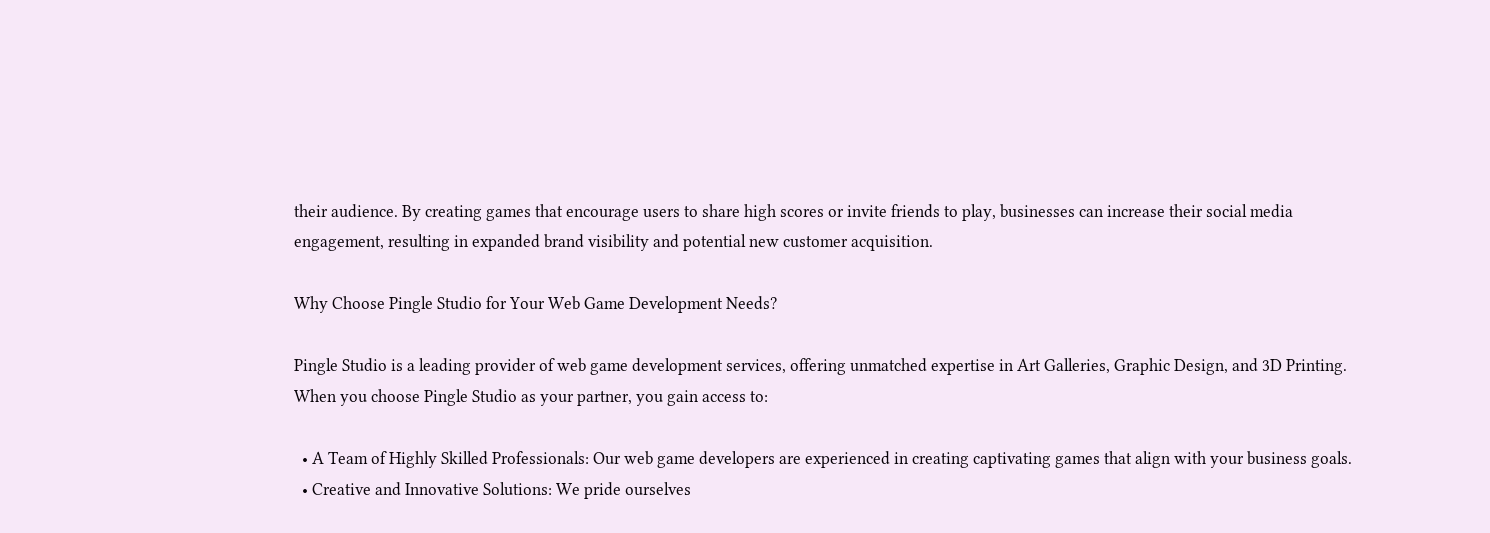their audience. By creating games that encourage users to share high scores or invite friends to play, businesses can increase their social media engagement, resulting in expanded brand visibility and potential new customer acquisition.

Why Choose Pingle Studio for Your Web Game Development Needs?

Pingle Studio is a leading provider of web game development services, offering unmatched expertise in Art Galleries, Graphic Design, and 3D Printing. When you choose Pingle Studio as your partner, you gain access to:

  • A Team of Highly Skilled Professionals: Our web game developers are experienced in creating captivating games that align with your business goals.
  • Creative and Innovative Solutions: We pride ourselves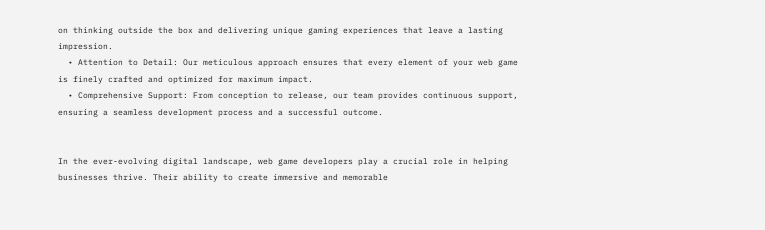on thinking outside the box and delivering unique gaming experiences that leave a lasting impression.
  • Attention to Detail: Our meticulous approach ensures that every element of your web game is finely crafted and optimized for maximum impact.
  • Comprehensive Support: From conception to release, our team provides continuous support, ensuring a seamless development process and a successful outcome.


In the ever-evolving digital landscape, web game developers play a crucial role in helping businesses thrive. Their ability to create immersive and memorable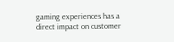gaming experiences has a direct impact on customer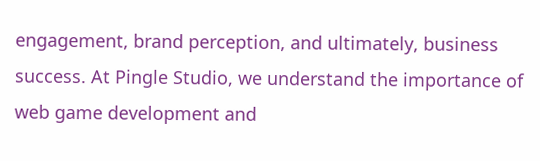engagement, brand perception, and ultimately, business success. At Pingle Studio, we understand the importance of web game development and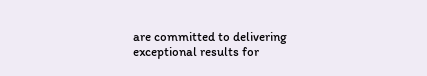are committed to delivering exceptional results for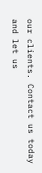our clients. Contact us today and let us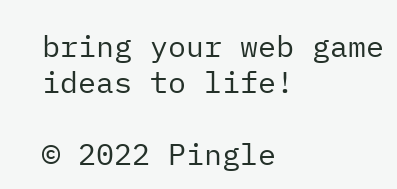bring your web game ideas to life!

© 2022 Pingle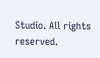Studio. All rights reserved.